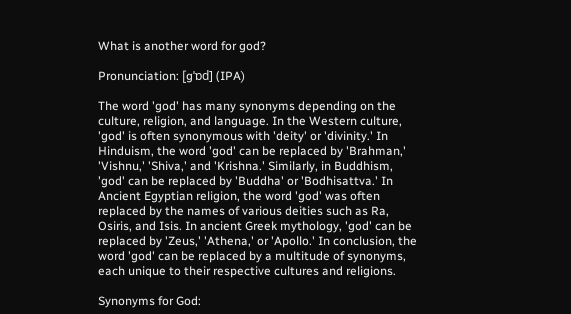What is another word for god?

Pronunciation: [ɡˈɒd] (IPA)

The word 'god' has many synonyms depending on the culture, religion, and language. In the Western culture, 'god' is often synonymous with 'deity' or 'divinity.' In Hinduism, the word 'god' can be replaced by 'Brahman,' 'Vishnu,' 'Shiva,' and 'Krishna.' Similarly, in Buddhism, 'god' can be replaced by 'Buddha' or 'Bodhisattva.' In Ancient Egyptian religion, the word 'god' was often replaced by the names of various deities such as Ra, Osiris, and Isis. In ancient Greek mythology, 'god' can be replaced by 'Zeus,' 'Athena,' or 'Apollo.' In conclusion, the word 'god' can be replaced by a multitude of synonyms, each unique to their respective cultures and religions.

Synonyms for God: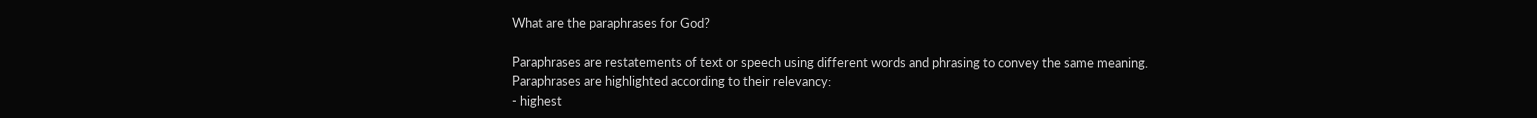What are the paraphrases for God?

Paraphrases are restatements of text or speech using different words and phrasing to convey the same meaning.
Paraphrases are highlighted according to their relevancy:
- highest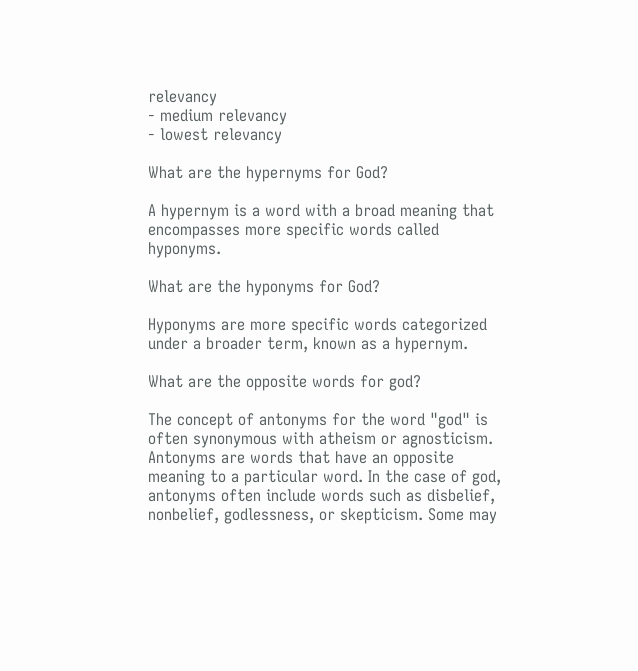relevancy
- medium relevancy
- lowest relevancy

What are the hypernyms for God?

A hypernym is a word with a broad meaning that encompasses more specific words called hyponyms.

What are the hyponyms for God?

Hyponyms are more specific words categorized under a broader term, known as a hypernym.

What are the opposite words for god?

The concept of antonyms for the word "god" is often synonymous with atheism or agnosticism. Antonyms are words that have an opposite meaning to a particular word. In the case of god, antonyms often include words such as disbelief, nonbelief, godlessness, or skepticism. Some may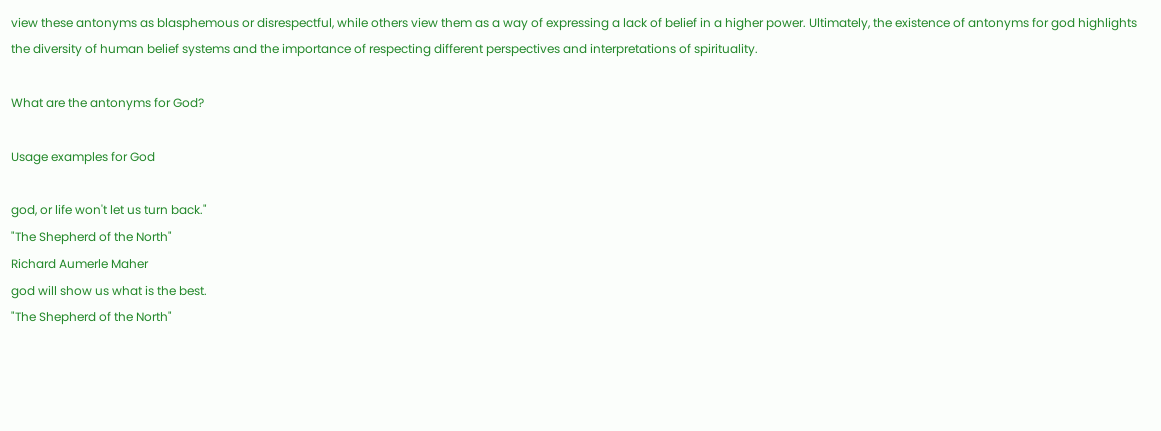view these antonyms as blasphemous or disrespectful, while others view them as a way of expressing a lack of belief in a higher power. Ultimately, the existence of antonyms for god highlights the diversity of human belief systems and the importance of respecting different perspectives and interpretations of spirituality.

What are the antonyms for God?

Usage examples for God

god, or life won't let us turn back."
"The Shepherd of the North"
Richard Aumerle Maher
god will show us what is the best.
"The Shepherd of the North"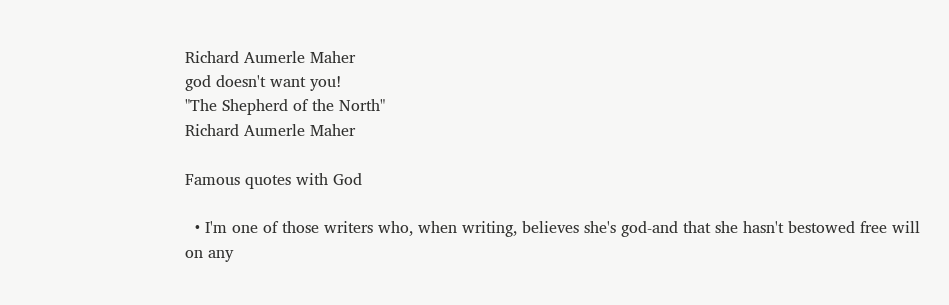Richard Aumerle Maher
god doesn't want you!
"The Shepherd of the North"
Richard Aumerle Maher

Famous quotes with God

  • I'm one of those writers who, when writing, believes she's god-and that she hasn't bestowed free will on any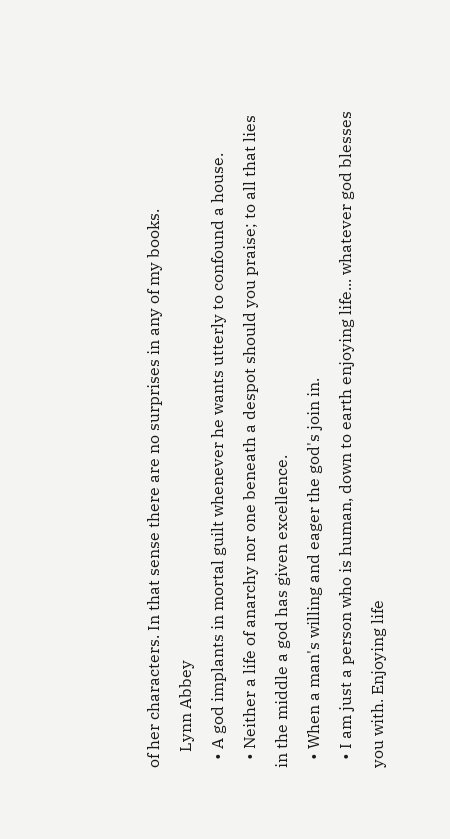of her characters. In that sense there are no surprises in any of my books.
    Lynn Abbey
  • A god implants in mortal guilt whenever he wants utterly to confound a house.
  • Neither a life of anarchy nor one beneath a despot should you praise; to all that lies in the middle a god has given excellence.
  • When a man's willing and eager the god's join in.
  • I am just a person who is human, down to earth enjoying life... whatever god blesses you with. Enjoying life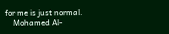for me is just normal.
    Mohamed Al-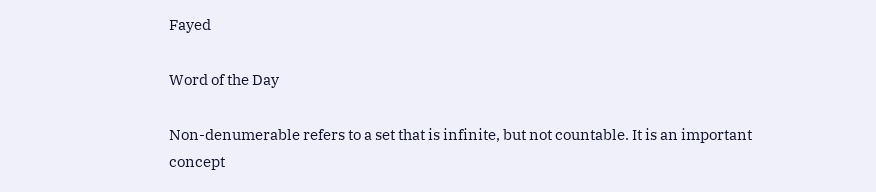Fayed

Word of the Day

Non-denumerable refers to a set that is infinite, but not countable. It is an important concept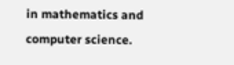in mathematics and computer science.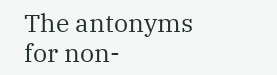The antonyms for non-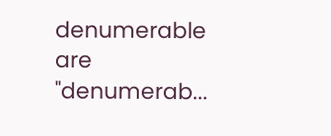denumerable are "denumerab...